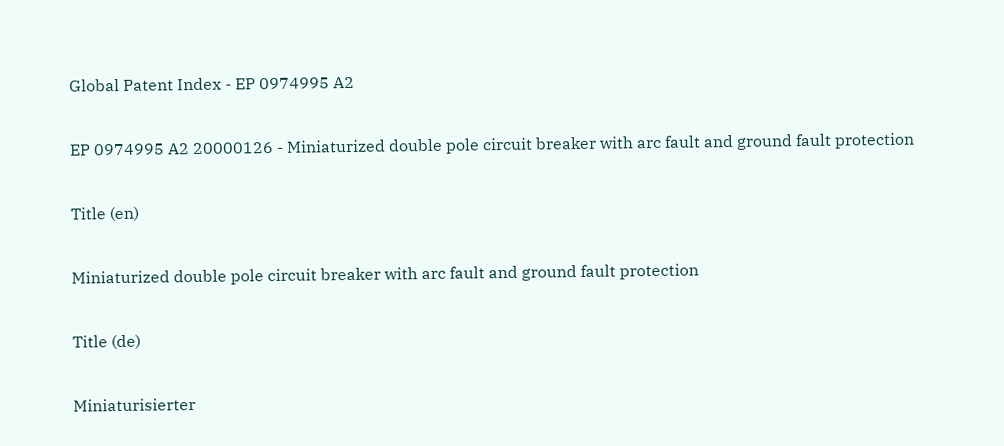Global Patent Index - EP 0974995 A2

EP 0974995 A2 20000126 - Miniaturized double pole circuit breaker with arc fault and ground fault protection

Title (en)

Miniaturized double pole circuit breaker with arc fault and ground fault protection

Title (de)

Miniaturisierter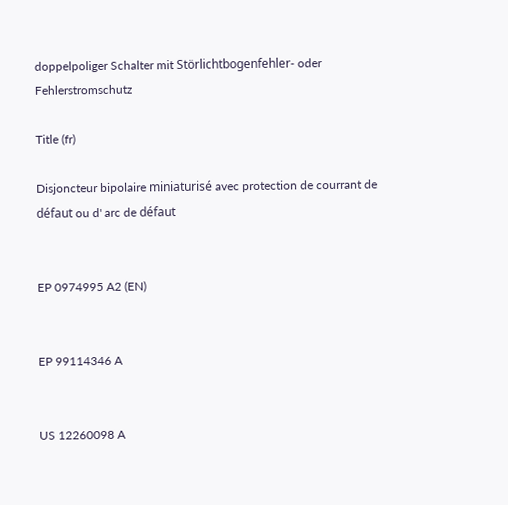doppelpoliger Schalter mit Störlichtbogenfehler- oder Fehlerstromschutz

Title (fr)

Disjoncteur bipolaire miniaturisé avec protection de courrant de défaut ou d' arc de défaut


EP 0974995 A2 (EN)


EP 99114346 A


US 12260098 A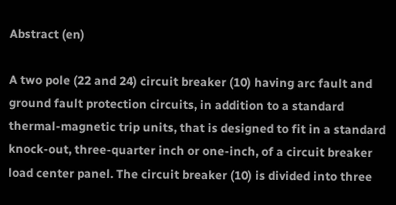Abstract (en)

A two pole (22 and 24) circuit breaker (10) having arc fault and ground fault protection circuits, in addition to a standard thermal-magnetic trip units, that is designed to fit in a standard knock-out, three-quarter inch or one-inch, of a circuit breaker load center panel. The circuit breaker (10) is divided into three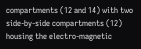compartments (12 and 14) with two side-by-side compartments (12) housing the electro-magnetic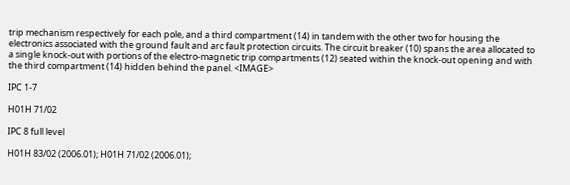trip mechanism respectively for each pole, and a third compartment (14) in tandem with the other two for housing the electronics associated with the ground fault and arc fault protection circuits. The circuit breaker (10) spans the area allocated to a single knock-out with portions of the electro-magnetic trip compartments (12) seated within the knock-out opening and with the third compartment (14) hidden behind the panel. <IMAGE>

IPC 1-7

H01H 71/02

IPC 8 full level

H01H 83/02 (2006.01); H01H 71/02 (2006.01);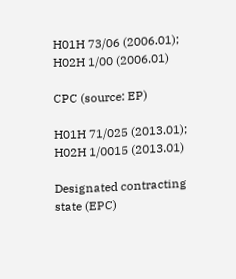H01H 73/06 (2006.01); H02H 1/00 (2006.01)

CPC (source: EP)

H01H 71/025 (2013.01); H02H 1/0015 (2013.01)

Designated contracting state (EPC)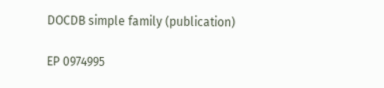DOCDB simple family (publication)

EP 0974995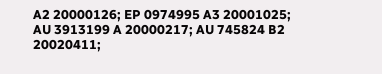A2 20000126; EP 0974995 A3 20001025; AU 3913199 A 20000217; AU 745824 B2 20020411;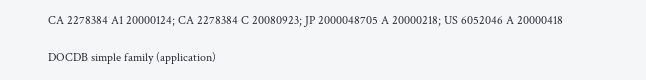CA 2278384 A1 20000124; CA 2278384 C 20080923; JP 2000048705 A 20000218; US 6052046 A 20000418

DOCDB simple family (application)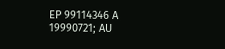EP 99114346 A 19990721; AU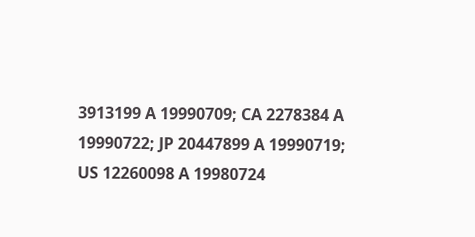3913199 A 19990709; CA 2278384 A 19990722; JP 20447899 A 19990719; US 12260098 A 19980724